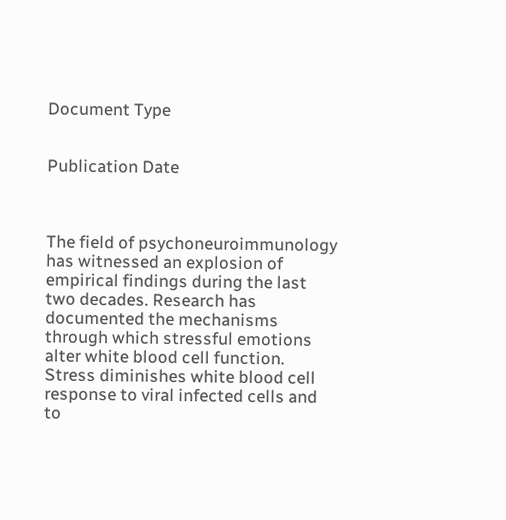Document Type


Publication Date



The field of psychoneuroimmunology has witnessed an explosion of empirical findings during the last two decades. Research has documented the mechanisms through which stressful emotions alter white blood cell function. Stress diminishes white blood cell response to viral infected cells and to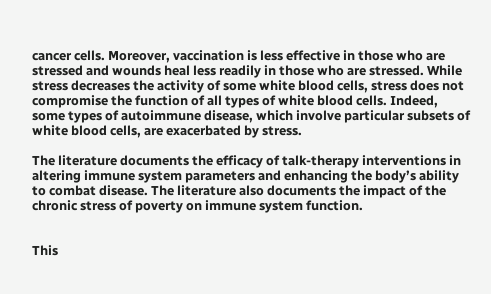cancer cells. Moreover, vaccination is less effective in those who are stressed and wounds heal less readily in those who are stressed. While stress decreases the activity of some white blood cells, stress does not compromise the function of all types of white blood cells. Indeed, some types of autoimmune disease, which involve particular subsets of white blood cells, are exacerbated by stress.

The literature documents the efficacy of talk-therapy interventions in altering immune system parameters and enhancing the body’s ability to combat disease. The literature also documents the impact of the chronic stress of poverty on immune system function.


This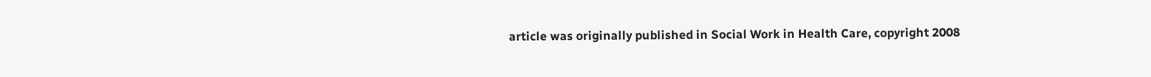article was originally published in Social Work in Health Care, copyright 2008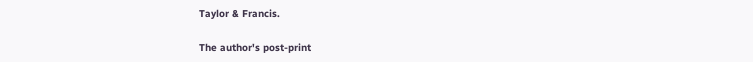Taylor & Francis.

The author's post-print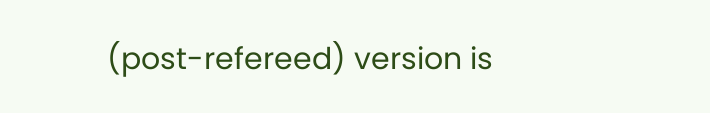(post-refereed) version is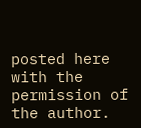posted here with the permission of the author.